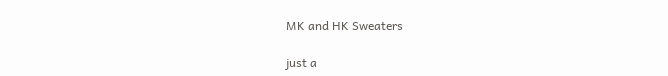MK and HK Sweaters

just a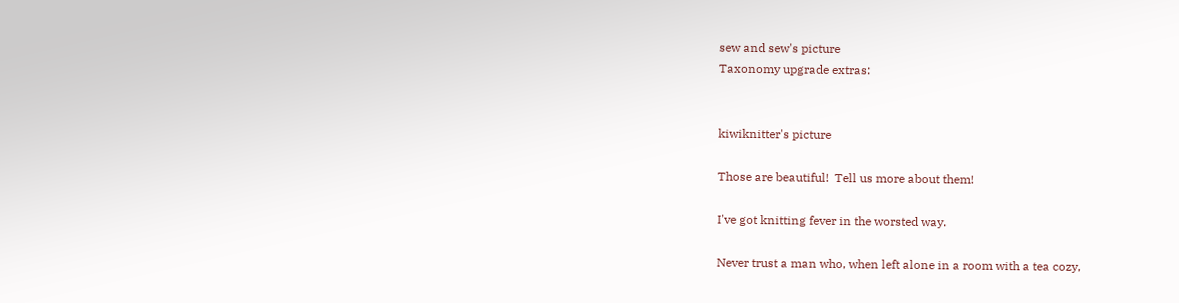sew and sew's picture
Taxonomy upgrade extras:


kiwiknitter's picture

Those are beautiful!  Tell us more about them!

I've got knitting fever in the worsted way.

Never trust a man who, when left alone in a room with a tea cozy,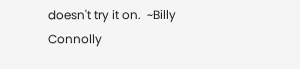doesn't try it on.  ~Billy Connolly